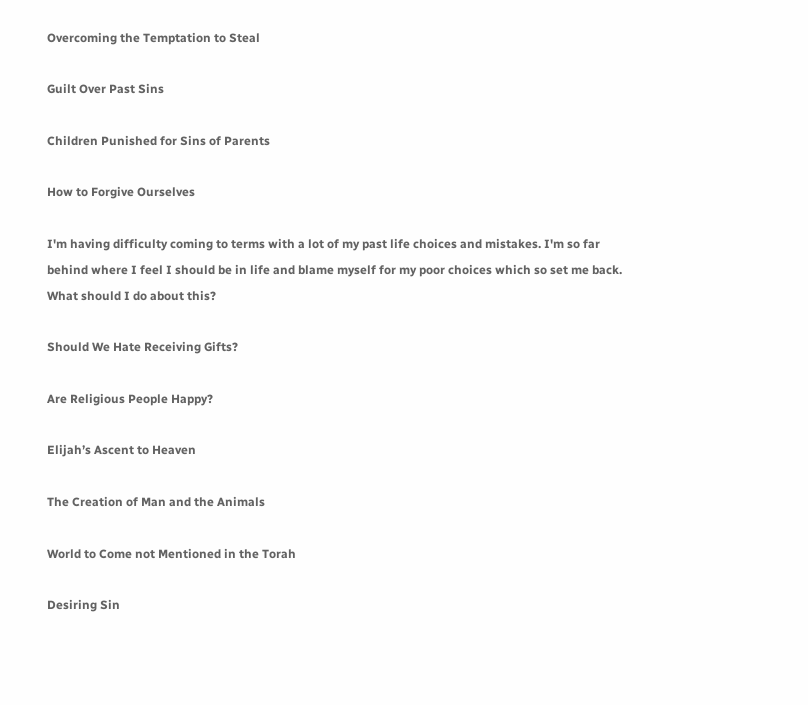Overcoming the Temptation to Steal

Guilt Over Past Sins

Children Punished for Sins of Parents

How to Forgive Ourselves

I'm having difficulty coming to terms with a lot of my past life choices and mistakes. I'm so far behind where I feel I should be in life and blame myself for my poor choices which so set me back. What should I do about this?

Should We Hate Receiving Gifts?

Are Religious People Happy?

Elijah’s Ascent to Heaven

The Creation of Man and the Animals

World to Come not Mentioned in the Torah

Desiring Sin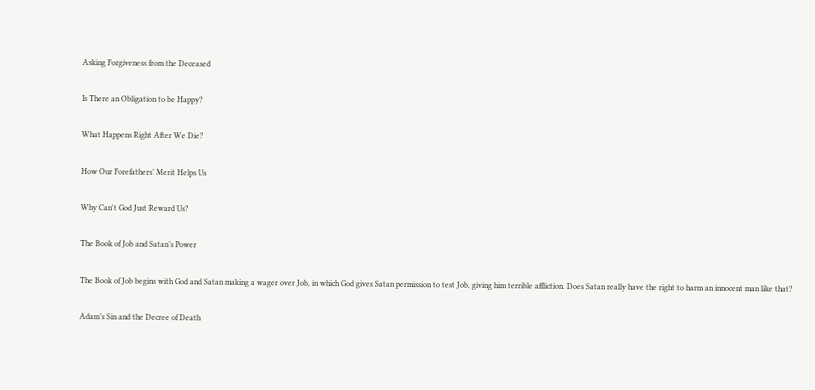Asking Forgiveness from the Deceased

Is There an Obligation to be Happy?

What Happens Right After We Die?

How Our Forefathers’ Merit Helps Us

Why Can't God Just Reward Us?

The Book of Job and Satan’s Power

The Book of Job begins with God and Satan making a wager over Job, in which God gives Satan permission to test Job, giving him terrible affliction. Does Satan really have the right to harm an innocent man like that?

Adam’s Sin and the Decree of Death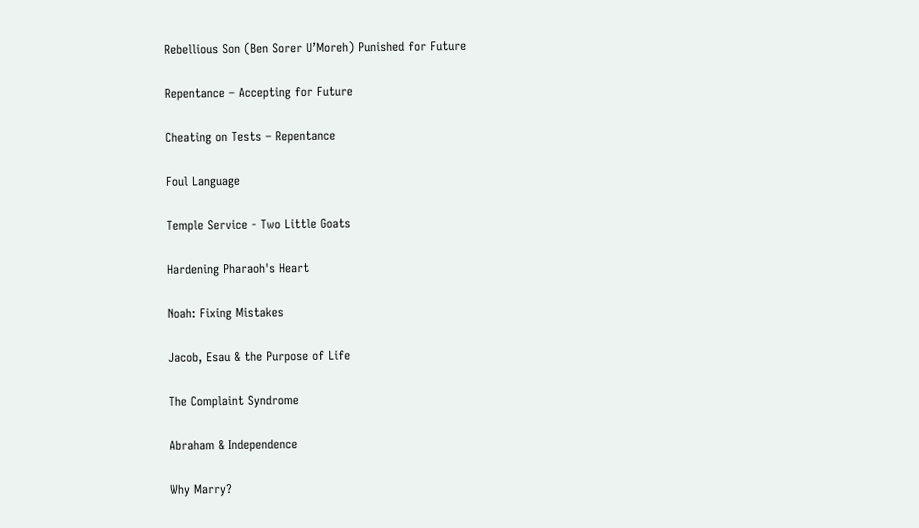Rebellious Son (Ben Sorer U’Moreh) Punished for Future

Repentance – Accepting for Future

Cheating on Tests – Repentance

Foul Language

Temple Service - Two Little Goats

Hardening Pharaoh's Heart

Noah: Fixing Mistakes

Jacob, Esau & the Purpose of Life

The Complaint Syndrome

Abraham & Independence

Why Marry?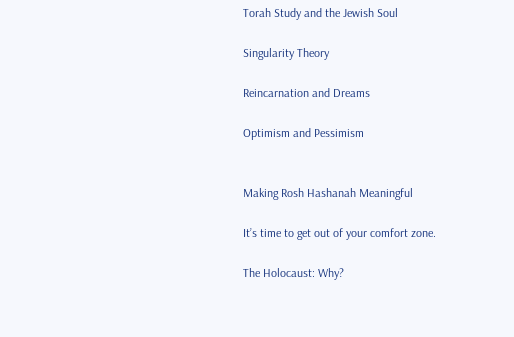Torah Study and the Jewish Soul

Singularity Theory

Reincarnation and Dreams

Optimism and Pessimism


Making Rosh Hashanah Meaningful

It’s time to get out of your comfort zone.

The Holocaust: Why?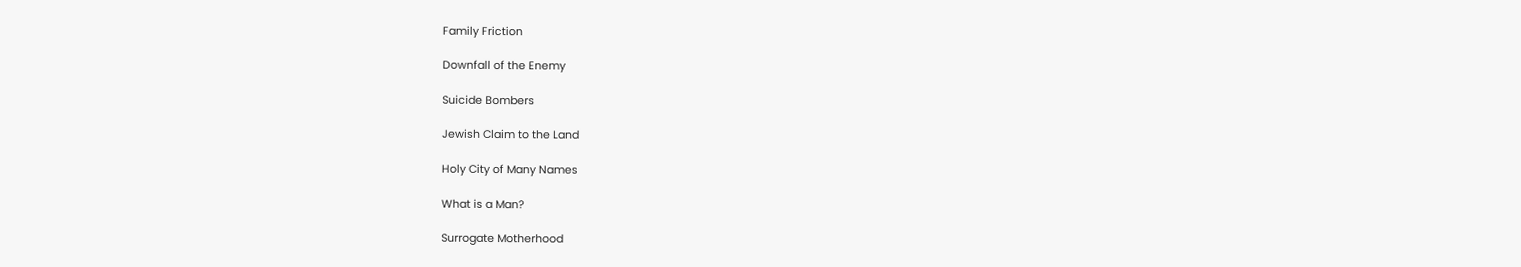Family Friction

Downfall of the Enemy

Suicide Bombers

Jewish Claim to the Land

Holy City of Many Names

What is a Man?

Surrogate Motherhood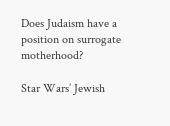Does Judaism have a position on surrogate motherhood?

Star Wars’ Jewish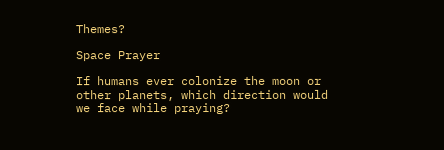Themes?

Space Prayer

If humans ever colonize the moon or other planets, which direction would we face while praying?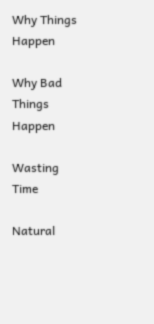Why Things Happen

Why Bad Things Happen

Wasting Time

Natural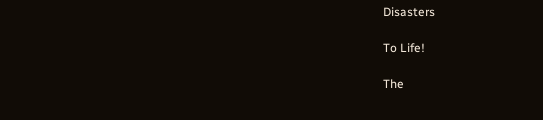Disasters

To Life!

The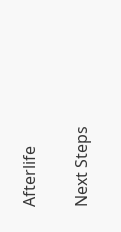Afterlife

Next Steps